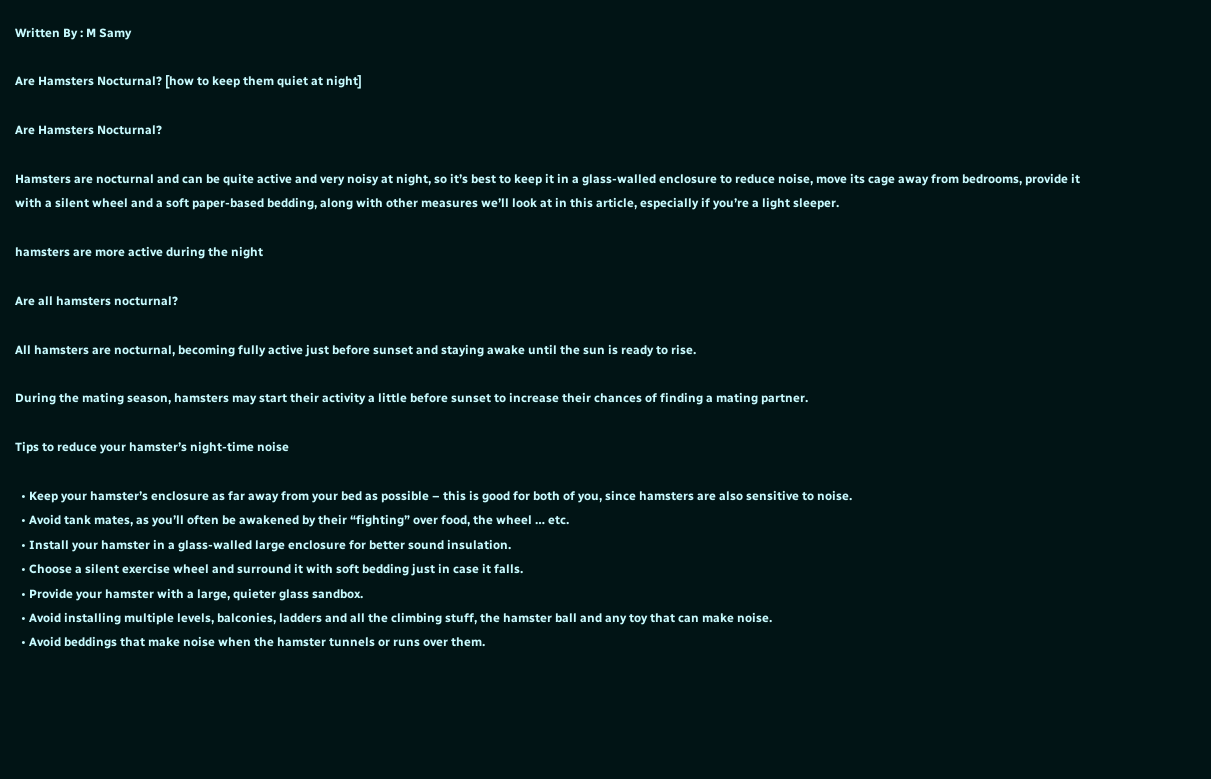Written By : M Samy

Are Hamsters Nocturnal? [how to keep them quiet at night]

Are Hamsters Nocturnal?

Hamsters are nocturnal and can be quite active and very noisy at night, so it’s best to keep it in a glass-walled enclosure to reduce noise, move its cage away from bedrooms, provide it with a silent wheel and a soft paper-based bedding, along with other measures we’ll look at in this article, especially if you’re a light sleeper.

hamsters are more active during the night

Are all hamsters nocturnal?

All hamsters are nocturnal, becoming fully active just before sunset and staying awake until the sun is ready to rise.

During the mating season, hamsters may start their activity a little before sunset to increase their chances of finding a mating partner.

Tips to reduce your hamster’s night-time noise

  • Keep your hamster’s enclosure as far away from your bed as possible – this is good for both of you, since hamsters are also sensitive to noise.
  • Avoid tank mates, as you’ll often be awakened by their “fighting” over food, the wheel … etc.
  • Install your hamster in a glass-walled large enclosure for better sound insulation.
  • Choose a silent exercise wheel and surround it with soft bedding just in case it falls.
  • Provide your hamster with a large, quieter glass sandbox.
  • Avoid installing multiple levels, balconies, ladders and all the climbing stuff, the hamster ball and any toy that can make noise.
  • Avoid beddings that make noise when the hamster tunnels or runs over them.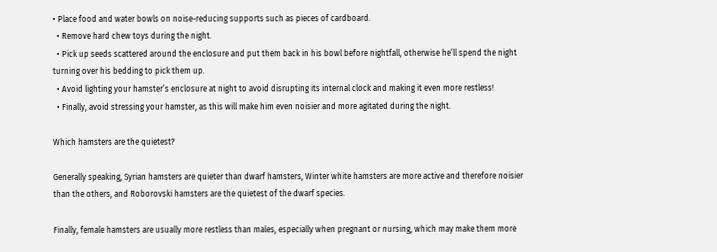• Place food and water bowls on noise-reducing supports such as pieces of cardboard.
  • Remove hard chew toys during the night.
  • Pick up seeds scattered around the enclosure and put them back in his bowl before nightfall, otherwise he’ll spend the night turning over his bedding to pick them up.
  • Avoid lighting your hamster’s enclosure at night to avoid disrupting its internal clock and making it even more restless!
  • Finally, avoid stressing your hamster, as this will make him even noisier and more agitated during the night.

Which hamsters are the quietest?

Generally speaking, Syrian hamsters are quieter than dwarf hamsters, Winter white hamsters are more active and therefore noisier than the others, and Roborovski hamsters are the quietest of the dwarf species.

Finally, female hamsters are usually more restless than males, especially when pregnant or nursing, which may make them more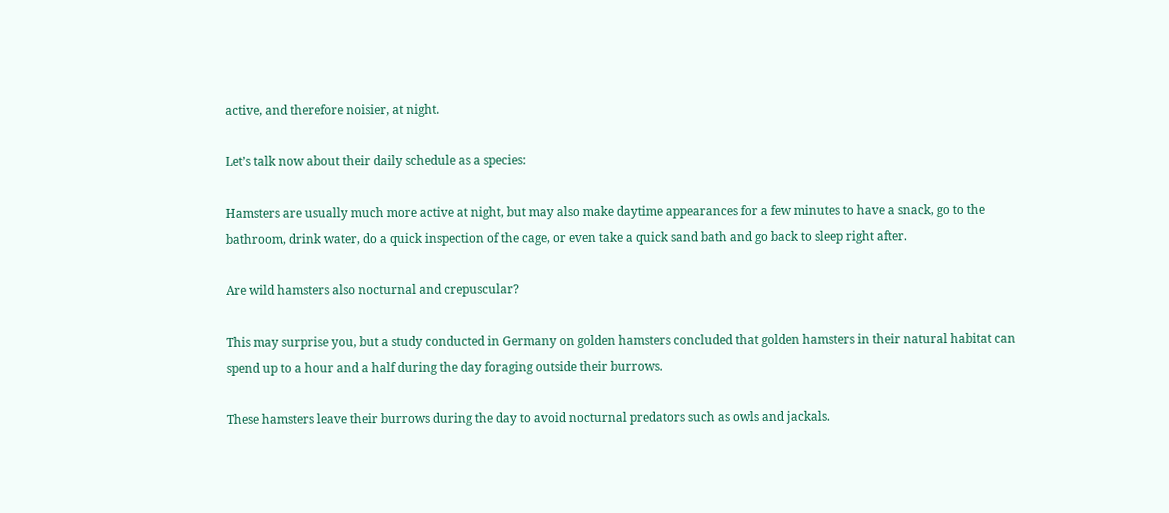active, and therefore noisier, at night.

Let’s talk now about their daily schedule as a species:

Hamsters are usually much more active at night, but may also make daytime appearances for a few minutes to have a snack, go to the bathroom, drink water, do a quick inspection of the cage, or even take a quick sand bath and go back to sleep right after.

Are wild hamsters also nocturnal and crepuscular?

This may surprise you, but a study conducted in Germany on golden hamsters concluded that golden hamsters in their natural habitat can spend up to a hour and a half during the day foraging outside their burrows.

These hamsters leave their burrows during the day to avoid nocturnal predators such as owls and jackals.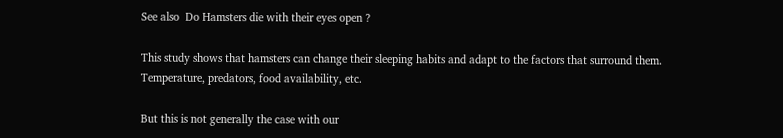See also  Do Hamsters die with their eyes open ?

This study shows that hamsters can change their sleeping habits and adapt to the factors that surround them. Temperature, predators, food availability, etc.

But this is not generally the case with our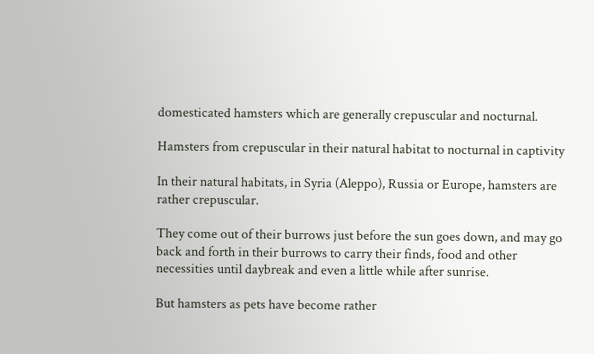domesticated hamsters which are generally crepuscular and nocturnal.

Hamsters from crepuscular in their natural habitat to nocturnal in captivity

In their natural habitats, in Syria (Aleppo), Russia or Europe, hamsters are rather crepuscular.

They come out of their burrows just before the sun goes down, and may go back and forth in their burrows to carry their finds, food and other necessities until daybreak and even a little while after sunrise.

But hamsters as pets have become rather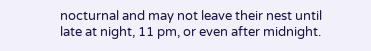nocturnal and may not leave their nest until late at night, 11 pm, or even after midnight.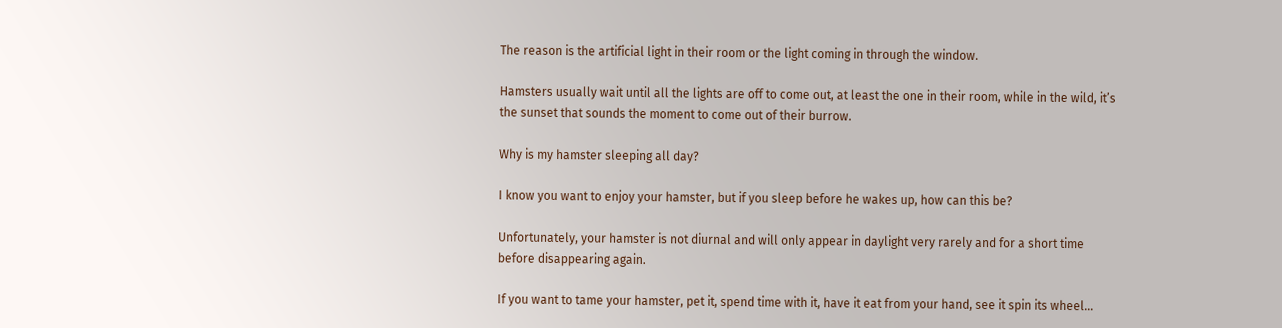The reason is the artificial light in their room or the light coming in through the window.

Hamsters usually wait until all the lights are off to come out, at least the one in their room, while in the wild, it’s the sunset that sounds the moment to come out of their burrow.

Why is my hamster sleeping all day?

I know you want to enjoy your hamster, but if you sleep before he wakes up, how can this be?

Unfortunately, your hamster is not diurnal and will only appear in daylight very rarely and for a short time before disappearing again.

If you want to tame your hamster, pet it, spend time with it, have it eat from your hand, see it spin its wheel…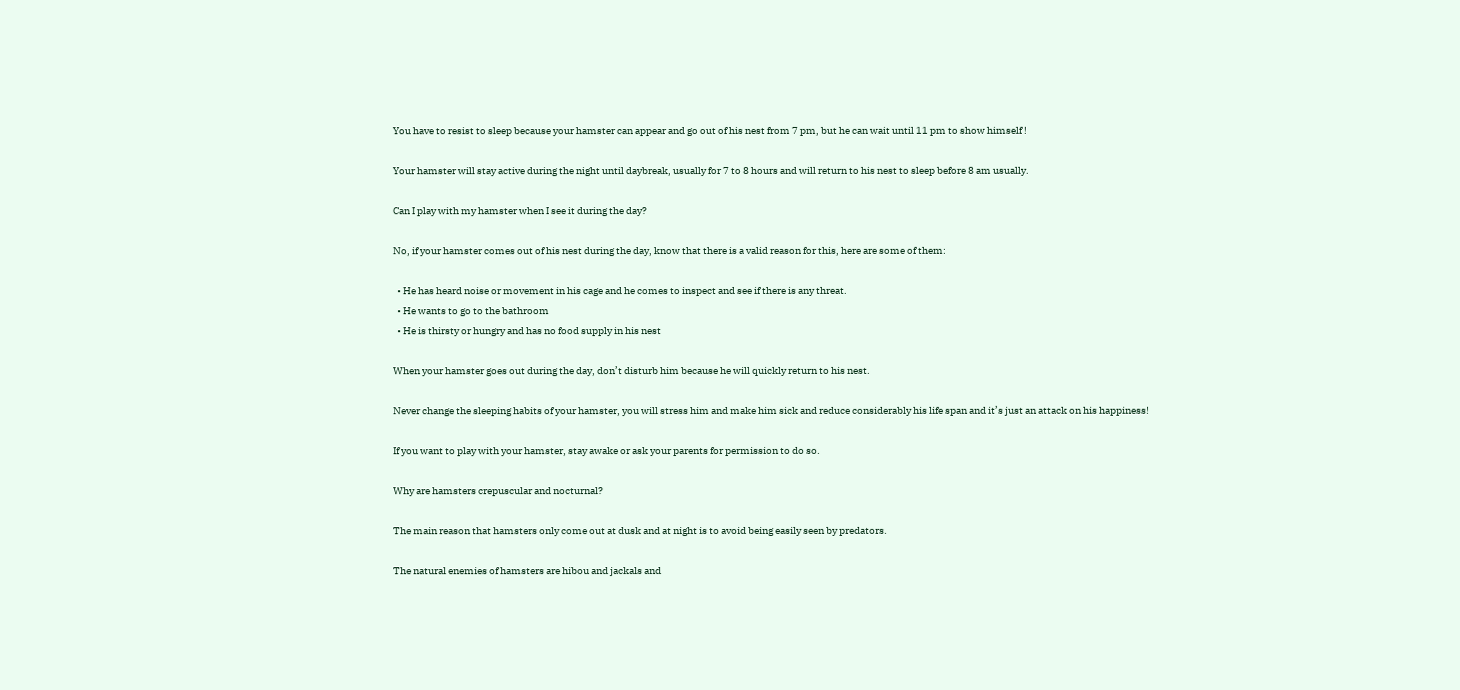You have to resist to sleep because your hamster can appear and go out of his nest from 7 pm, but he can wait until 11 pm to show himself !

Your hamster will stay active during the night until daybreak, usually for 7 to 8 hours and will return to his nest to sleep before 8 am usually.

Can I play with my hamster when I see it during the day?

No, if your hamster comes out of his nest during the day, know that there is a valid reason for this, here are some of them:

  • He has heard noise or movement in his cage and he comes to inspect and see if there is any threat.
  • He wants to go to the bathroom
  • He is thirsty or hungry and has no food supply in his nest

When your hamster goes out during the day, don’t disturb him because he will quickly return to his nest.

Never change the sleeping habits of your hamster, you will stress him and make him sick and reduce considerably his life span and it’s just an attack on his happiness!

If you want to play with your hamster, stay awake or ask your parents for permission to do so.

Why are hamsters crepuscular and nocturnal?

The main reason that hamsters only come out at dusk and at night is to avoid being easily seen by predators.

The natural enemies of hamsters are hibou and jackals and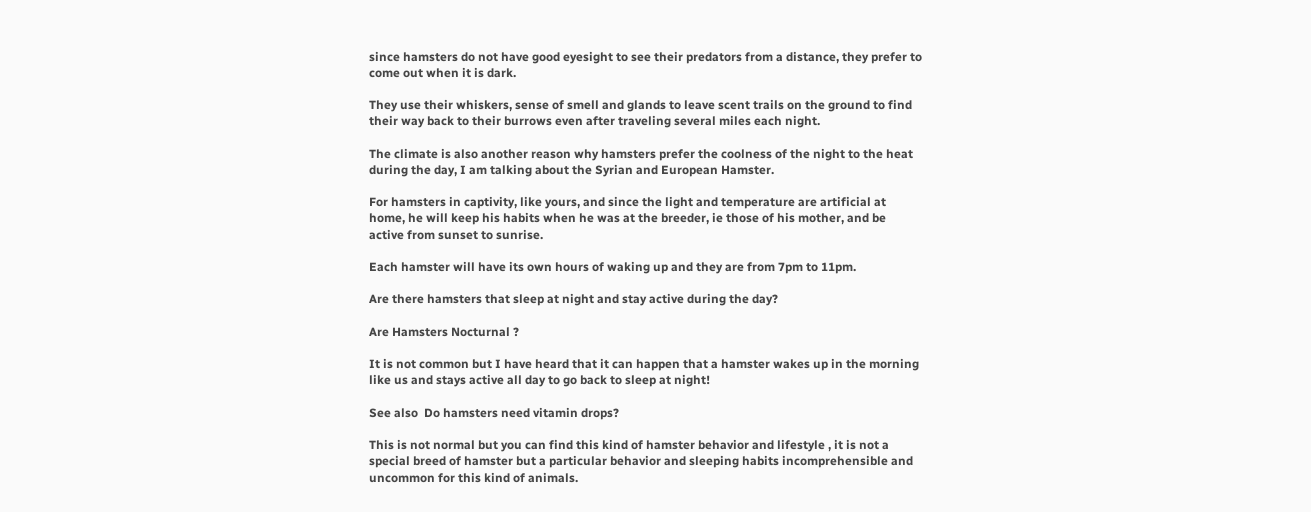since hamsters do not have good eyesight to see their predators from a distance, they prefer to come out when it is dark.

They use their whiskers, sense of smell and glands to leave scent trails on the ground to find their way back to their burrows even after traveling several miles each night.

The climate is also another reason why hamsters prefer the coolness of the night to the heat during the day, I am talking about the Syrian and European Hamster.

For hamsters in captivity, like yours, and since the light and temperature are artificial at home, he will keep his habits when he was at the breeder, ie those of his mother, and be active from sunset to sunrise.

Each hamster will have its own hours of waking up and they are from 7pm to 11pm.

Are there hamsters that sleep at night and stay active during the day?

Are Hamsters Nocturnal ?

It is not common but I have heard that it can happen that a hamster wakes up in the morning like us and stays active all day to go back to sleep at night!

See also  Do hamsters need vitamin drops?

This is not normal but you can find this kind of hamster behavior and lifestyle , it is not a special breed of hamster but a particular behavior and sleeping habits incomprehensible and uncommon for this kind of animals.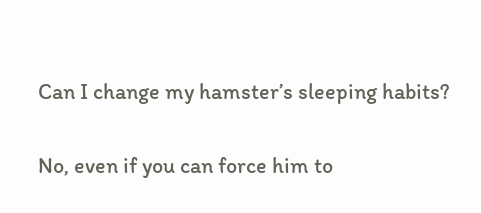Can I change my hamster’s sleeping habits?

No, even if you can force him to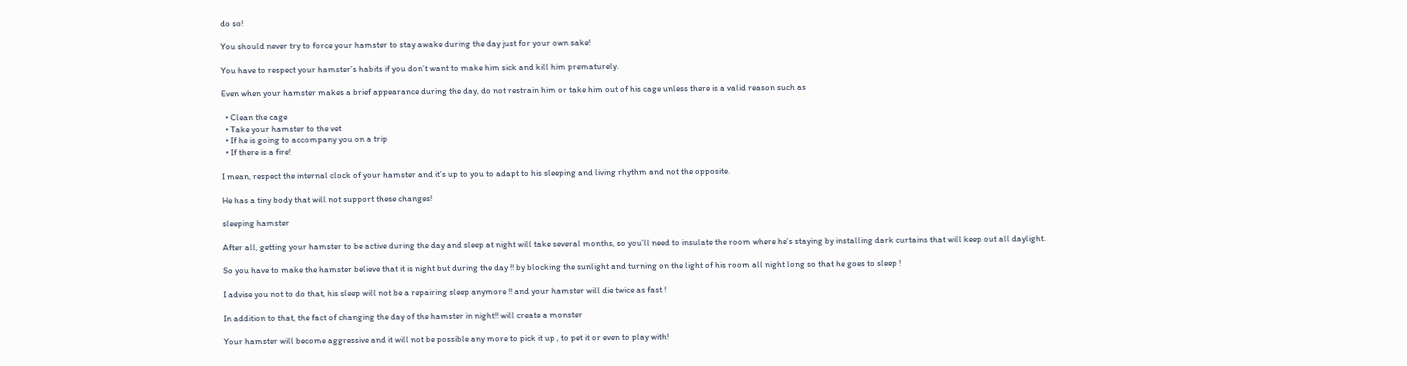do so!

You should never try to force your hamster to stay awake during the day just for your own sake!

You have to respect your hamster’s habits if you don’t want to make him sick and kill him prematurely.

Even when your hamster makes a brief appearance during the day, do not restrain him or take him out of his cage unless there is a valid reason such as

  • Clean the cage
  • Take your hamster to the vet
  • If he is going to accompany you on a trip
  • If there is a fire!

I mean, respect the internal clock of your hamster and it’s up to you to adapt to his sleeping and living rhythm and not the opposite.

He has a tiny body that will not support these changes!

sleeping hamster

After all, getting your hamster to be active during the day and sleep at night will take several months, so you’ll need to insulate the room where he’s staying by installing dark curtains that will keep out all daylight.

So you have to make the hamster believe that it is night but during the day !! by blocking the sunlight and turning on the light of his room all night long so that he goes to sleep !

I advise you not to do that, his sleep will not be a repairing sleep anymore !! and your hamster will die twice as fast !

In addition to that, the fact of changing the day of the hamster in night!! will create a monster

Your hamster will become aggressive and it will not be possible any more to pick it up , to pet it or even to play with!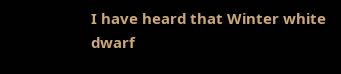I have heard that Winter white dwarf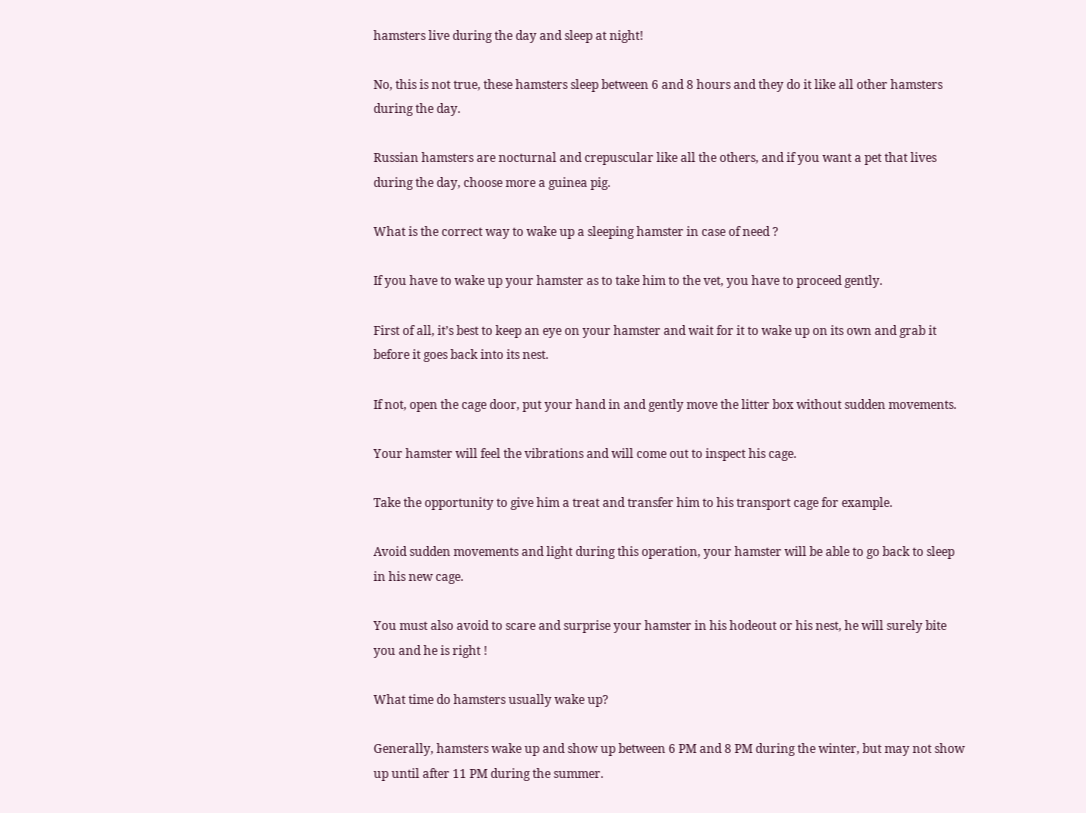hamsters live during the day and sleep at night!

No, this is not true, these hamsters sleep between 6 and 8 hours and they do it like all other hamsters during the day.

Russian hamsters are nocturnal and crepuscular like all the others, and if you want a pet that lives during the day, choose more a guinea pig.

What is the correct way to wake up a sleeping hamster in case of need ?

If you have to wake up your hamster as to take him to the vet, you have to proceed gently.

First of all, it’s best to keep an eye on your hamster and wait for it to wake up on its own and grab it before it goes back into its nest.

If not, open the cage door, put your hand in and gently move the litter box without sudden movements.

Your hamster will feel the vibrations and will come out to inspect his cage.

Take the opportunity to give him a treat and transfer him to his transport cage for example.

Avoid sudden movements and light during this operation, your hamster will be able to go back to sleep in his new cage.

You must also avoid to scare and surprise your hamster in his hodeout or his nest, he will surely bite you and he is right !

What time do hamsters usually wake up?

Generally, hamsters wake up and show up between 6 PM and 8 PM during the winter, but may not show up until after 11 PM during the summer.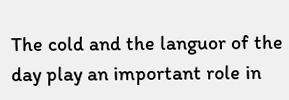The cold and the languor of the day play an important role in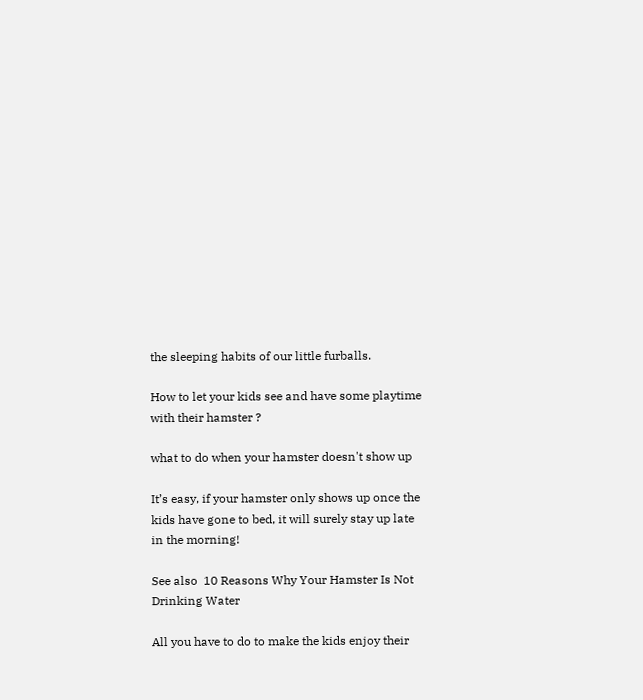the sleeping habits of our little furballs.

How to let your kids see and have some playtime with their hamster ?

what to do when your hamster doesn't show up

It’s easy, if your hamster only shows up once the kids have gone to bed, it will surely stay up late in the morning!

See also  10 Reasons Why Your Hamster Is Not Drinking Water

All you have to do to make the kids enjoy their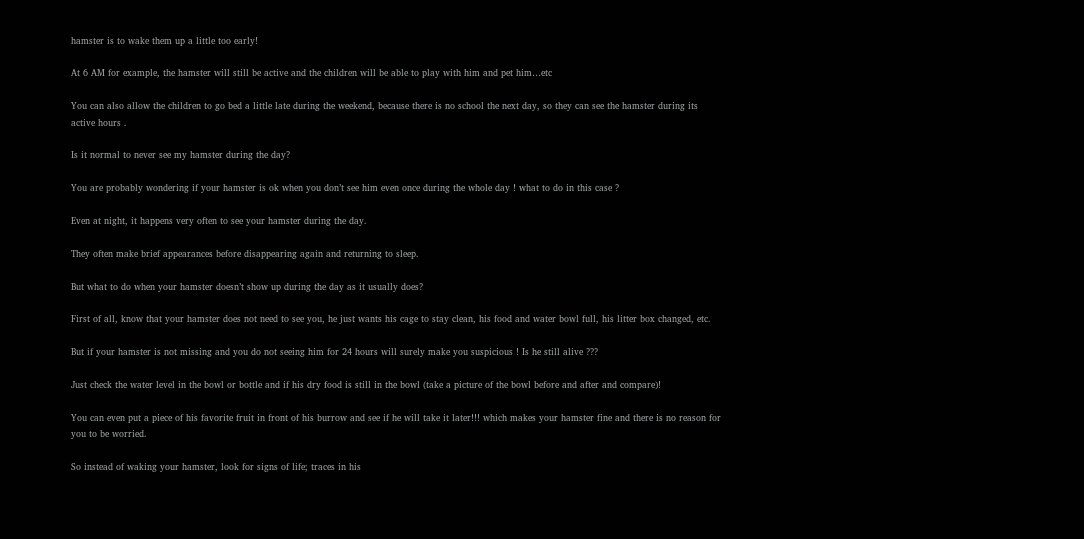hamster is to wake them up a little too early!

At 6 AM for example, the hamster will still be active and the children will be able to play with him and pet him…etc

You can also allow the children to go bed a little late during the weekend, because there is no school the next day, so they can see the hamster during its active hours .

Is it normal to never see my hamster during the day?

You are probably wondering if your hamster is ok when you don’t see him even once during the whole day ! what to do in this case ?

Even at night, it happens very often to see your hamster during the day.

They often make brief appearances before disappearing again and returning to sleep.

But what to do when your hamster doesn’t show up during the day as it usually does?

First of all, know that your hamster does not need to see you, he just wants his cage to stay clean, his food and water bowl full, his litter box changed, etc.

But if your hamster is not missing and you do not seeing him for 24 hours will surely make you suspicious ! Is he still alive ???

Just check the water level in the bowl or bottle and if his dry food is still in the bowl (take a picture of the bowl before and after and compare)!

You can even put a piece of his favorite fruit in front of his burrow and see if he will take it later!!! which makes your hamster fine and there is no reason for you to be worried.

So instead of waking your hamster, look for signs of life; traces in his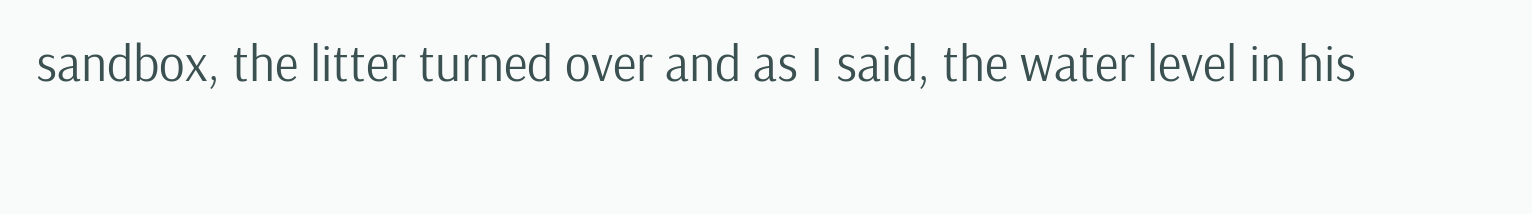sandbox, the litter turned over and as I said, the water level in his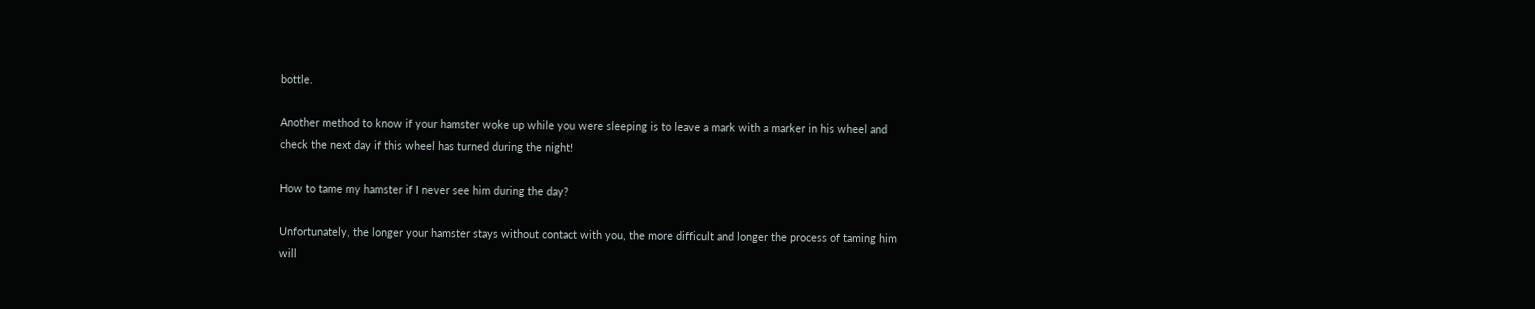bottle.

Another method to know if your hamster woke up while you were sleeping is to leave a mark with a marker in his wheel and check the next day if this wheel has turned during the night!

How to tame my hamster if I never see him during the day?

Unfortunately, the longer your hamster stays without contact with you, the more difficult and longer the process of taming him will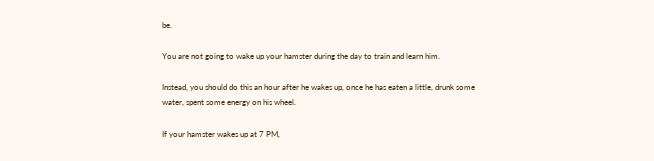be.

You are not going to wake up your hamster during the day to train and learn him.

Instead, you should do this an hour after he wakes up, once he has eaten a little, drunk some water, spent some energy on his wheel.

If your hamster wakes up at 7 PM,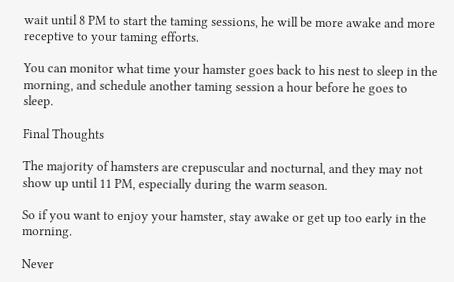wait until 8 PM to start the taming sessions, he will be more awake and more receptive to your taming efforts.

You can monitor what time your hamster goes back to his nest to sleep in the morning, and schedule another taming session a hour before he goes to sleep.

Final Thoughts

The majority of hamsters are crepuscular and nocturnal, and they may not show up until 11 PM, especially during the warm season.

So if you want to enjoy your hamster, stay awake or get up too early in the morning.

Never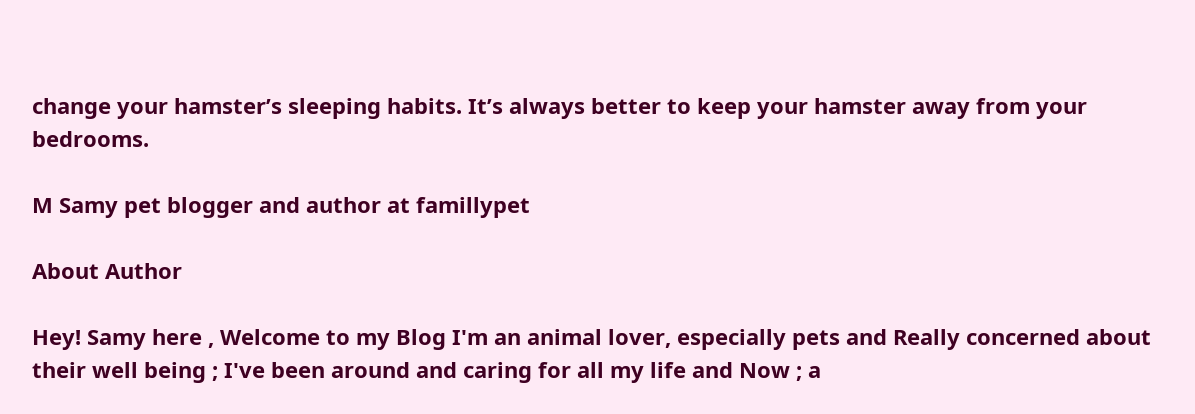change your hamster’s sleeping habits. It’s always better to keep your hamster away from your bedrooms.

M Samy pet blogger and author at famillypet

About Author

Hey! Samy here , Welcome to my Blog I'm an animal lover, especially pets and Really concerned about their well being ; I've been around and caring for all my life and Now ; a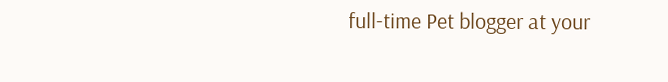full-time Pet blogger at your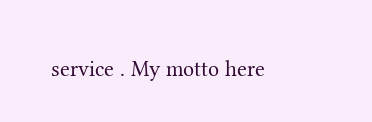service . My motto here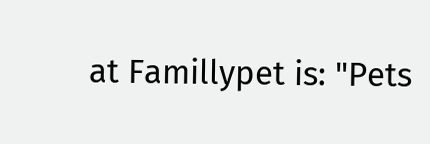at Famillypet is: "Pets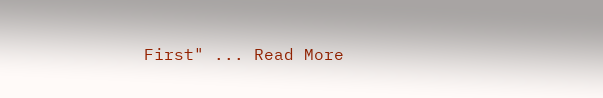First" ... Read More